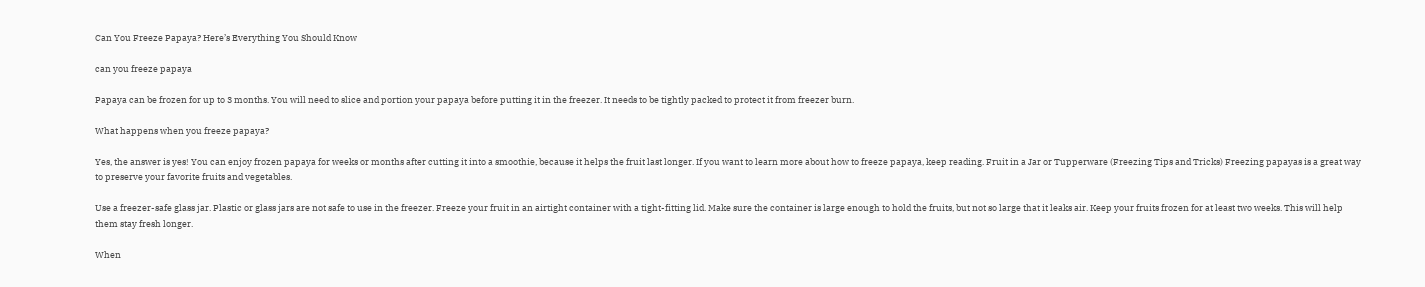Can You Freeze Papaya? Here’s Everything You Should Know

can you freeze papaya

Papaya can be frozen for up to 3 months. You will need to slice and portion your papaya before putting it in the freezer. It needs to be tightly packed to protect it from freezer burn.

What happens when you freeze papaya?

Yes, the answer is yes! You can enjoy frozen papaya for weeks or months after cutting it into a smoothie, because it helps the fruit last longer. If you want to learn more about how to freeze papaya, keep reading. Fruit in a Jar or Tupperware (Freezing Tips and Tricks) Freezing papayas is a great way to preserve your favorite fruits and vegetables.

Use a freezer-safe glass jar. Plastic or glass jars are not safe to use in the freezer. Freeze your fruit in an airtight container with a tight-fitting lid. Make sure the container is large enough to hold the fruits, but not so large that it leaks air. Keep your fruits frozen for at least two weeks. This will help them stay fresh longer.

When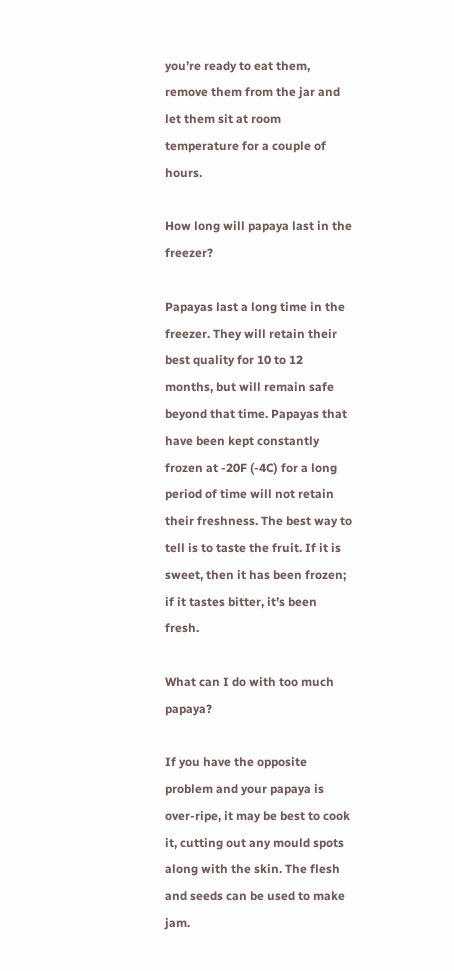you’re ready to eat them, remove them from the jar and let them sit at room temperature for a couple of hours.

How long will papaya last in the freezer?

Papayas last a long time in the freezer. They will retain their best quality for 10 to 12 months, but will remain safe beyond that time. Papayas that have been kept constantly frozen at -20F (-4C) for a long period of time will not retain their freshness. The best way to tell is to taste the fruit. If it is sweet, then it has been frozen; if it tastes bitter, it’s been fresh.

What can I do with too much papaya?

If you have the opposite problem and your papaya is over-ripe, it may be best to cook it, cutting out any mould spots along with the skin. The flesh and seeds can be used to make jam.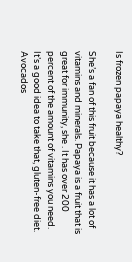Is frozen papaya healthy?

She’s a fan of this fruit because it has a lot of vitamins and minerals. Papaya is a fruit that is great for immunity, she . It has over 200 percent of the amount of vitamins you need. It’s a good idea to take that, gluten-free diet. Avocados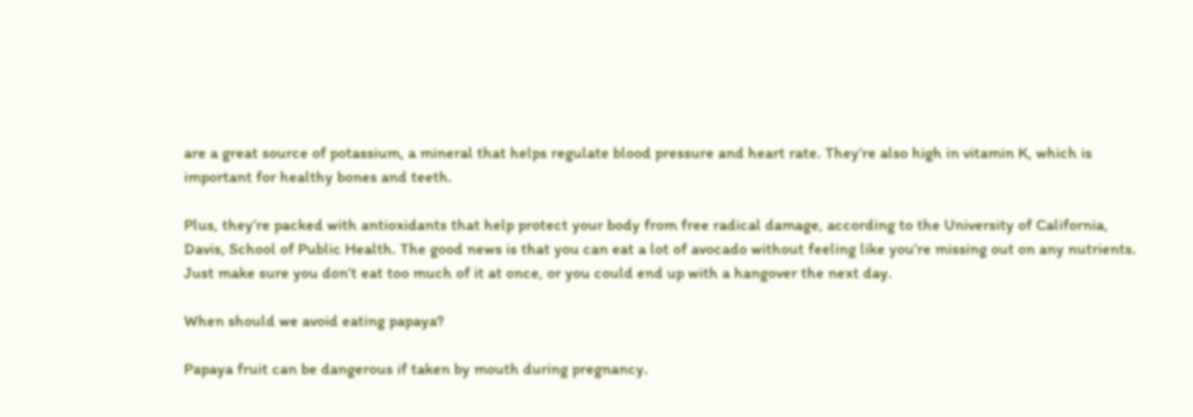are a great source of potassium, a mineral that helps regulate blood pressure and heart rate. They’re also high in vitamin K, which is important for healthy bones and teeth.

Plus, they’re packed with antioxidants that help protect your body from free radical damage, according to the University of California, Davis, School of Public Health. The good news is that you can eat a lot of avocado without feeling like you’re missing out on any nutrients. Just make sure you don’t eat too much of it at once, or you could end up with a hangover the next day.

When should we avoid eating papaya?

Papaya fruit can be dangerous if taken by mouth during pregnancy.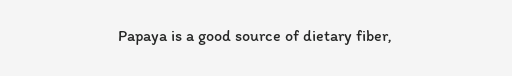Papaya is a good source of dietary fiber,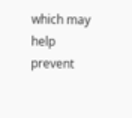which may help prevent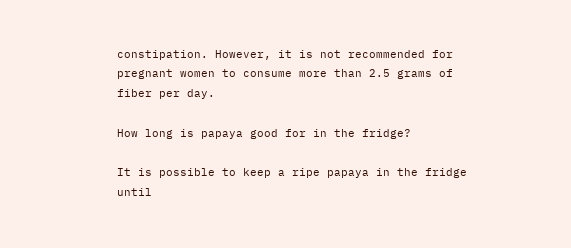constipation. However, it is not recommended for pregnant women to consume more than 2.5 grams of fiber per day.

How long is papaya good for in the fridge?

It is possible to keep a ripe papaya in the fridge until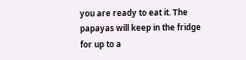you are ready to eat it. The papayas will keep in the fridge for up to a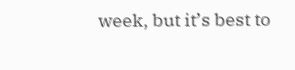week, but it’s best to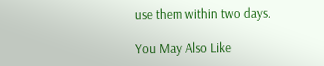use them within two days.

You May Also Like